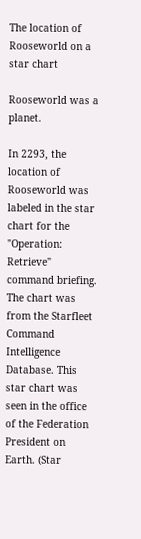The location of Rooseworld on a star chart

Rooseworld was a planet.

In 2293, the location of Rooseworld was labeled in the star chart for the "Operation: Retrieve" command briefing. The chart was from the Starfleet Command Intelligence Database. This star chart was seen in the office of the Federation President on Earth. (Star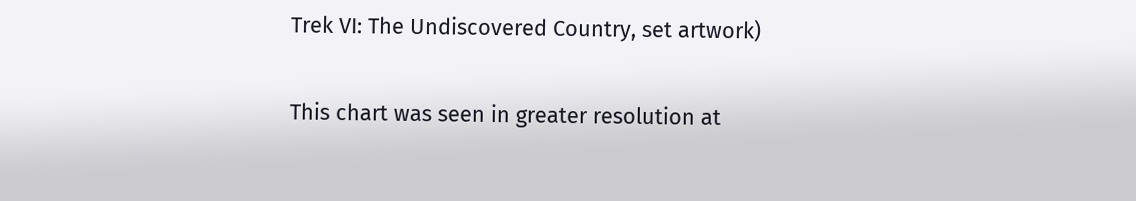Trek VI: The Undiscovered Country, set artwork)

This chart was seen in greater resolution at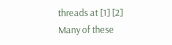threads at [1] [2]
Many of these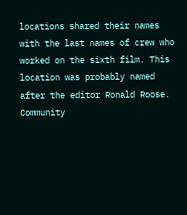locations shared their names with the last names of crew who worked on the sixth film. This location was probably named after the editor Ronald Roose.
Community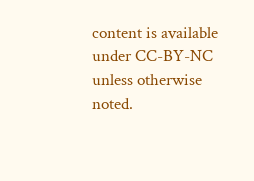content is available under CC-BY-NC unless otherwise noted.